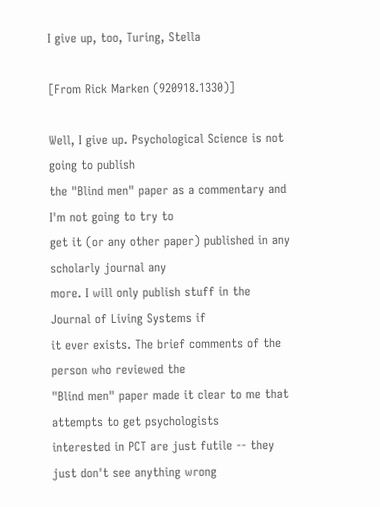I give up, too, Turing, Stella

[From Rick Marken (920918.1330)]

Well, I give up. Psychological Science is not going to publish
the "Blind men" paper as a commentary and I'm not going to try to
get it (or any other paper) published in any scholarly journal any
more. I will only publish stuff in the Journal of Living Systems if
it ever exists. The brief comments of the person who reviewed the
"Blind men" paper made it clear to me that attempts to get psychologists
interested in PCT are just futile -- they just don't see anything wrong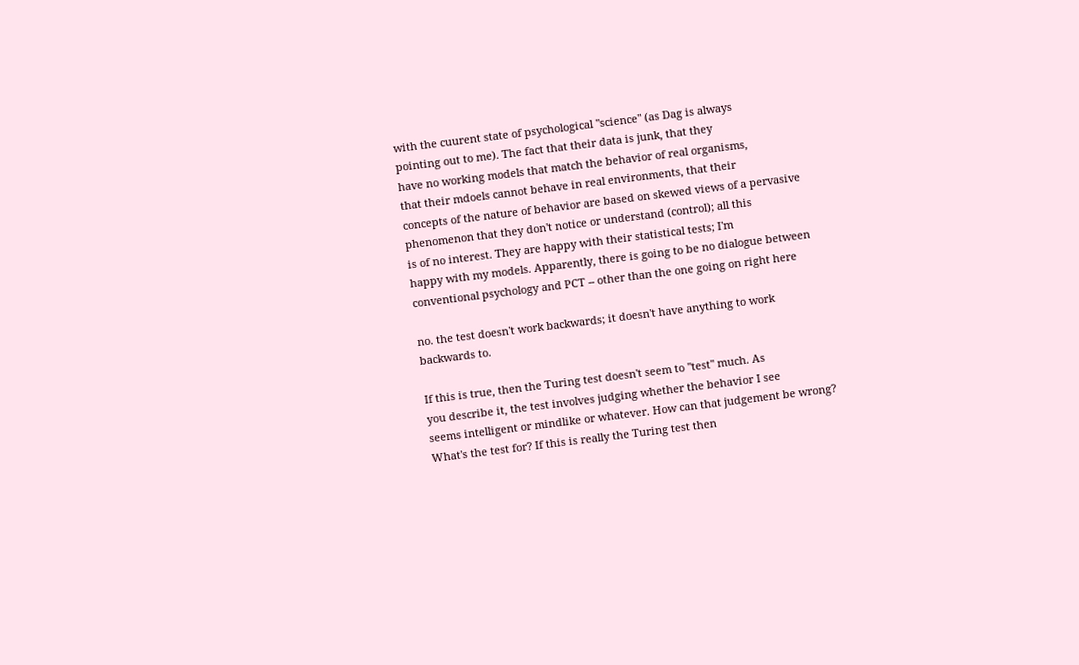with the cuurent state of psychological "science" (as Dag is always
pointing out to me). The fact that their data is junk, that they
have no working models that match the behavior of real organisms,
that their mdoels cannot behave in real environments, that their
concepts of the nature of behavior are based on skewed views of a pervasive
phenomenon that they don't notice or understand (control); all this
is of no interest. They are happy with their statistical tests; I'm
happy with my models. Apparently, there is going to be no dialogue between
conventional psychology and PCT -- other than the one going on right here

no. the test doesn't work backwards; it doesn't have anything to work
backwards to.

If this is true, then the Turing test doesn't seem to "test" much. As
you describe it, the test involves judging whether the behavior I see
seems intelligent or mindlike or whatever. How can that judgement be wrong?
What's the test for? If this is really the Turing test then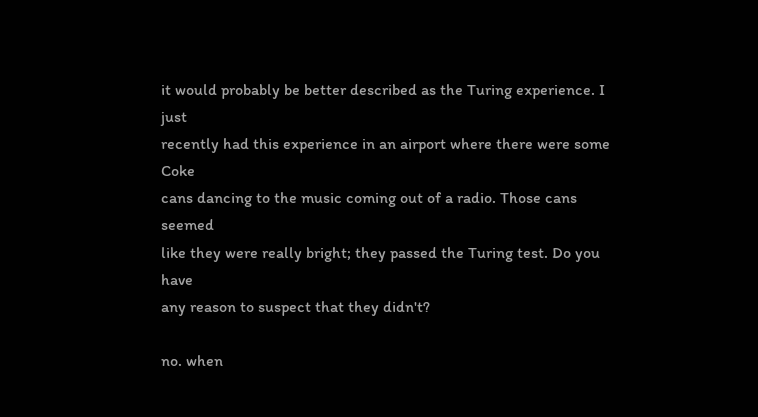it would probably be better described as the Turing experience. I just
recently had this experience in an airport where there were some Coke
cans dancing to the music coming out of a radio. Those cans seemed
like they were really bright; they passed the Turing test. Do you have
any reason to suspect that they didn't?

no. when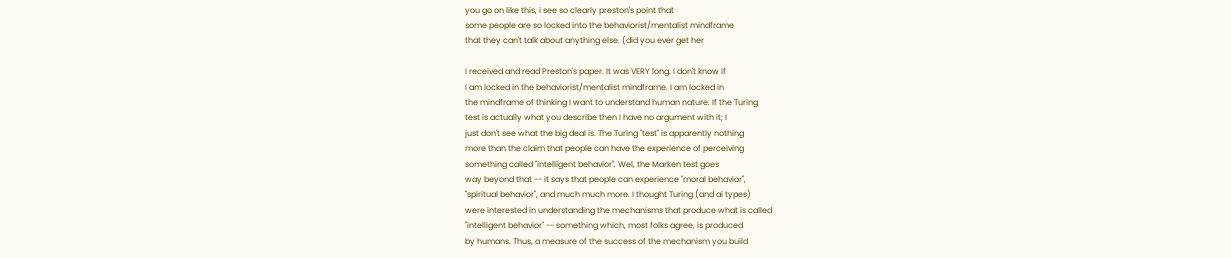you go on like this, i see so clearly preston's point that
some people are so locked into the behaviorist/mentalist mindframe
that they can't talk about anything else. (did you ever get her

I received and read Preston's paper. It was VERY long. I don't know if
I am locked in the behaviorist/mentalist mindframe. I am locked in
the mindframe of thinking I want to understand human nature. If the Turing
test is actually what you describe then I have no argument with it; I
just don't see what the big deal is. The Turing "test" is apparently nothing
more than the claim that people can have the experience of perceiving
something called "intelligent behavior". Wel, the Marken test goes
way beyond that -- it says that people can experience "moral behavior",
"spiritual behavior", and much much more. I thought Turing (and ai types)
were interested in understanding the mechanisms that produce what is called
"intelligent behavior" -- something which, most folks agree, is produced
by humans. Thus, a measure of the success of the mechanism you build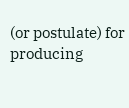(or postulate) for producing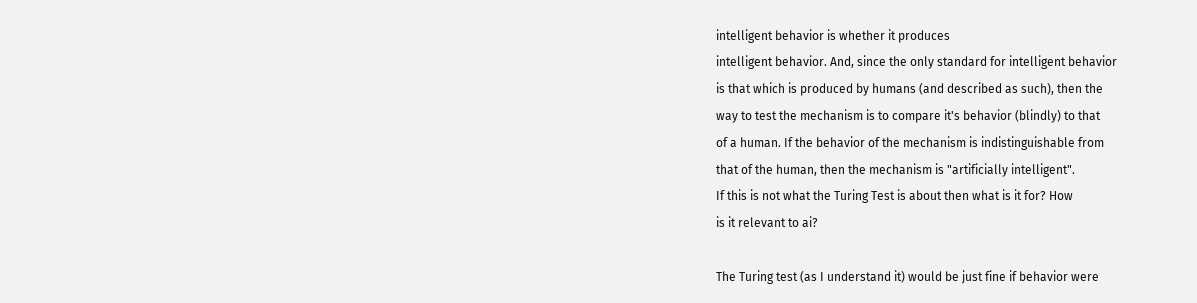intelligent behavior is whether it produces
intelligent behavior. And, since the only standard for intelligent behavior
is that which is produced by humans (and described as such), then the
way to test the mechanism is to compare it's behavior (blindly) to that
of a human. If the behavior of the mechanism is indistinguishable from
that of the human, then the mechanism is "artificially intelligent".
If this is not what the Turing Test is about then what is it for? How
is it relevant to ai?

The Turing test (as I understand it) would be just fine if behavior were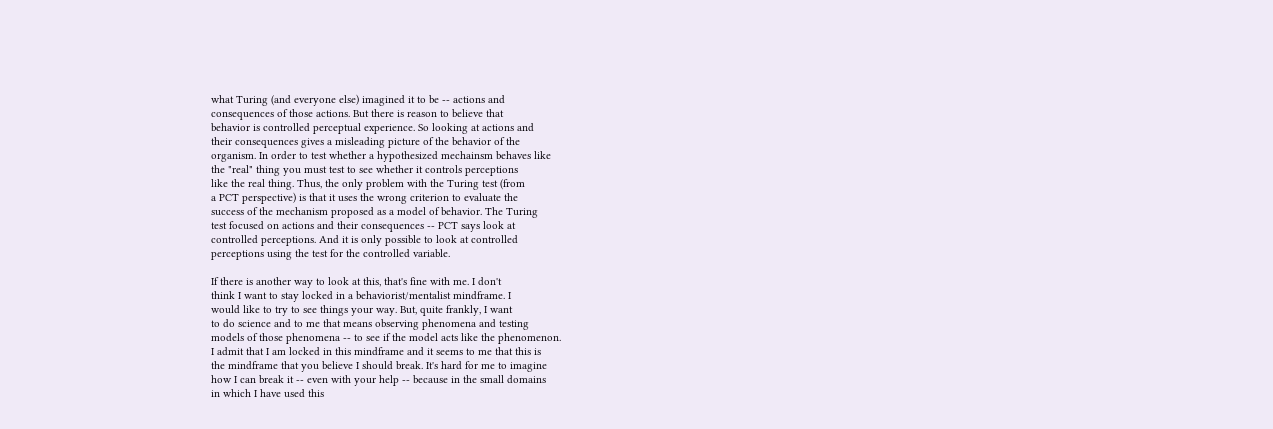what Turing (and everyone else) imagined it to be -- actions and
consequences of those actions. But there is reason to believe that
behavior is controlled perceptual experience. So looking at actions and
their consequences gives a misleading picture of the behavior of the
organism. In order to test whether a hypothesized mechainsm behaves like
the "real" thing you must test to see whether it controls perceptions
like the real thing. Thus, the only problem with the Turing test (from
a PCT perspective) is that it uses the wrong criterion to evaluate the
success of the mechanism proposed as a model of behavior. The Turing
test focused on actions and their consequences -- PCT says look at
controlled perceptions. And it is only possible to look at controlled
perceptions using the test for the controlled variable.

If there is another way to look at this, that's fine with me. I don't
think I want to stay locked in a behaviorist/mentalist mindframe. I
would like to try to see things your way. But, quite frankly, I want
to do science and to me that means observing phenomena and testing
models of those phenomena -- to see if the model acts like the phenomenon.
I admit that I am locked in this mindframe and it seems to me that this is
the mindframe that you believe I should break. It's hard for me to imagine
how I can break it -- even with your help -- because in the small domains
in which I have used this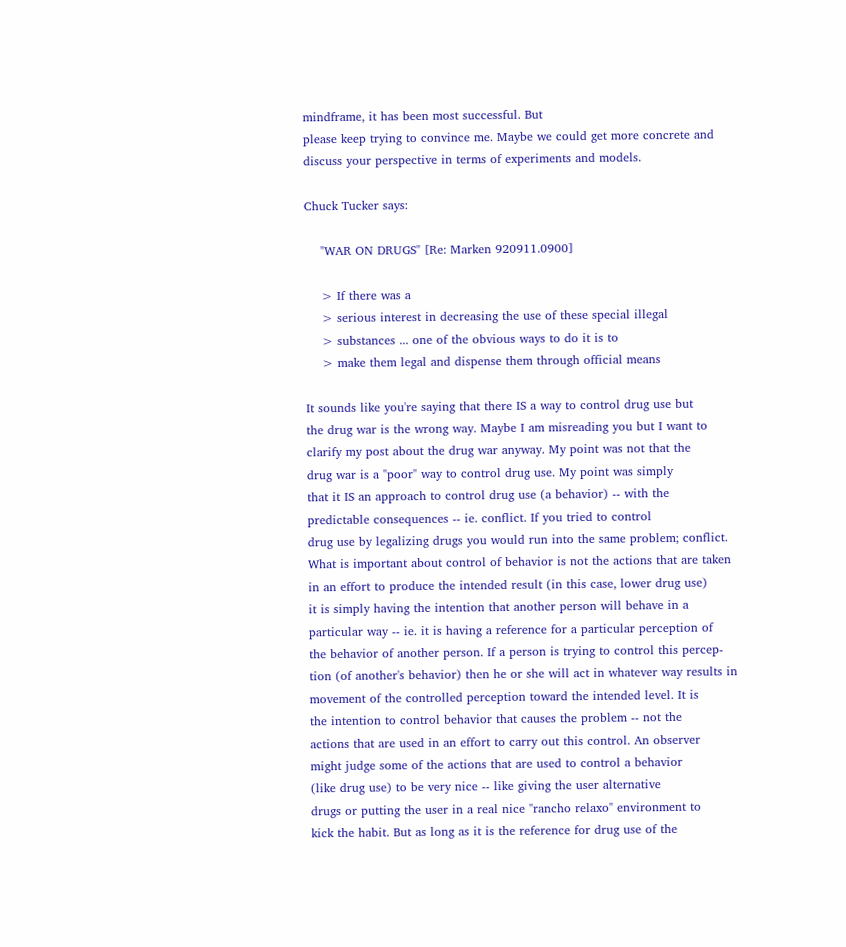mindframe, it has been most successful. But
please keep trying to convince me. Maybe we could get more concrete and
discuss your perspective in terms of experiments and models.

Chuck Tucker says:

    "WAR ON DRUGS" [Re: Marken 920911.0900]

    > If there was a
    > serious interest in decreasing the use of these special illegal
    > substances ... one of the obvious ways to do it is to
    > make them legal and dispense them through official means

It sounds like you're saying that there IS a way to control drug use but
the drug war is the wrong way. Maybe I am misreading you but I want to
clarify my post about the drug war anyway. My point was not that the
drug war is a "poor" way to control drug use. My point was simply
that it IS an approach to control drug use (a behavior) -- with the
predictable consequences -- ie. conflict. If you tried to control
drug use by legalizing drugs you would run into the same problem; conflict.
What is important about control of behavior is not the actions that are taken
in an effort to produce the intended result (in this case, lower drug use)
it is simply having the intention that another person will behave in a
particular way -- ie. it is having a reference for a particular perception of
the behavior of another person. If a person is trying to control this percep-
tion (of another's behavior) then he or she will act in whatever way results in
movement of the controlled perception toward the intended level. It is
the intention to control behavior that causes the problem -- not the
actions that are used in an effort to carry out this control. An observer
might judge some of the actions that are used to control a behavior
(like drug use) to be very nice -- like giving the user alternative
drugs or putting the user in a real nice "rancho relaxo" environment to
kick the habit. But as long as it is the reference for drug use of the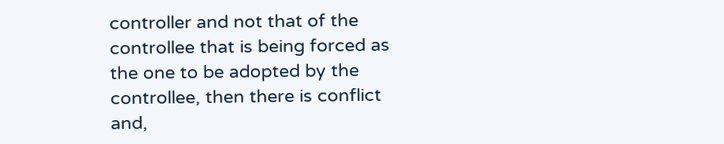controller and not that of the controllee that is being forced as
the one to be adopted by the controllee, then there is conflict and,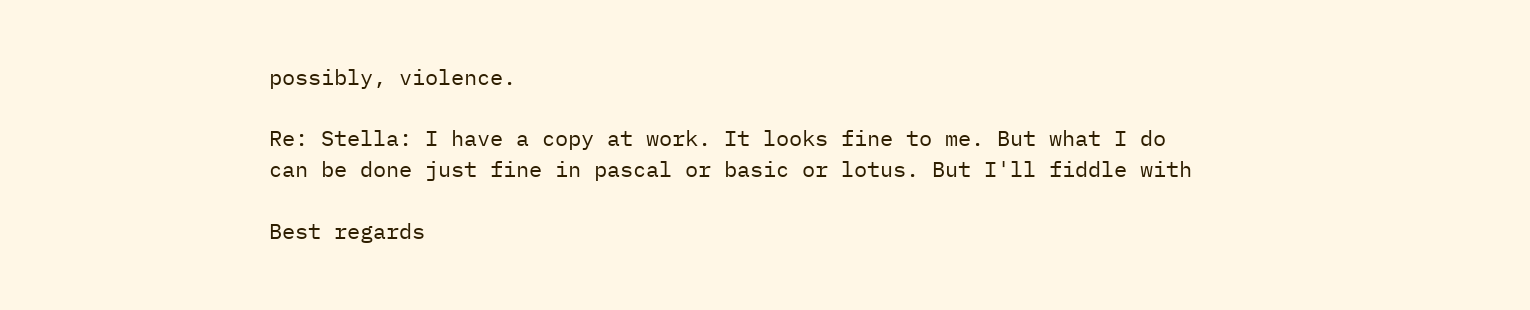possibly, violence.

Re: Stella: I have a copy at work. It looks fine to me. But what I do
can be done just fine in pascal or basic or lotus. But I'll fiddle with

Best regards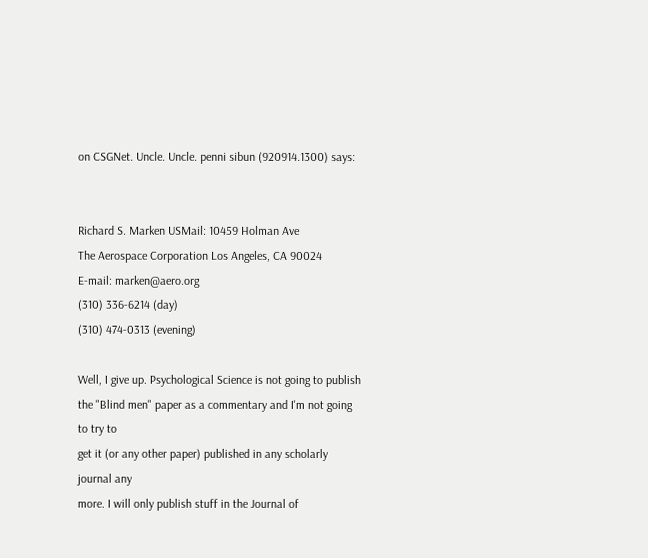on CSGNet. Uncle. Uncle. penni sibun (920914.1300) says:


Richard S. Marken USMail: 10459 Holman Ave
The Aerospace Corporation Los Angeles, CA 90024
E-mail: marken@aero.org
(310) 336-6214 (day)
(310) 474-0313 (evening)

Well, I give up. Psychological Science is not going to publish
the "Blind men" paper as a commentary and I'm not going to try to
get it (or any other paper) published in any scholarly journal any
more. I will only publish stuff in the Journal of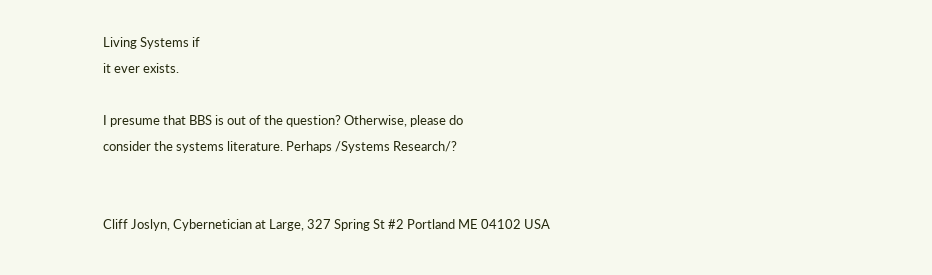Living Systems if
it ever exists.

I presume that BBS is out of the question? Otherwise, please do
consider the systems literature. Perhaps /Systems Research/?


Cliff Joslyn, Cybernetician at Large, 327 Spring St #2 Portland ME 04102 USA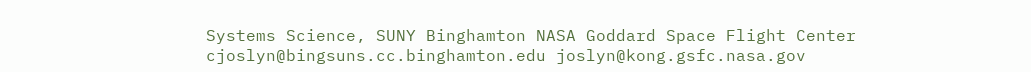Systems Science, SUNY Binghamton NASA Goddard Space Flight Center
cjoslyn@bingsuns.cc.binghamton.edu joslyn@kong.gsfc.nasa.gov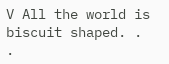V All the world is biscuit shaped. . .